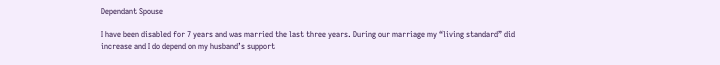Dependant Spouse

I have been disabled for 7 years and was married the last three years. During our marriage my “living standard” did increase and I do depend on my husband’s support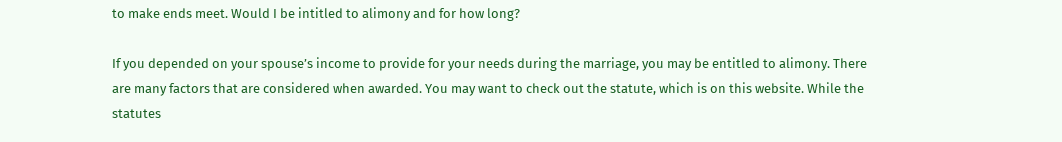to make ends meet. Would I be intitled to alimony and for how long?

If you depended on your spouse’s income to provide for your needs during the marriage, you may be entitled to alimony. There are many factors that are considered when awarded. You may want to check out the statute, which is on this website. While the statutes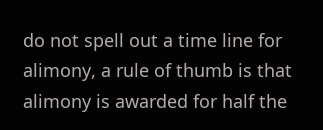do not spell out a time line for alimony, a rule of thumb is that alimony is awarded for half the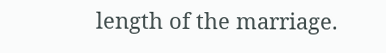length of the marriage.